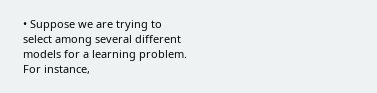• Suppose we are trying to select among several different models for a learning problem. For instance,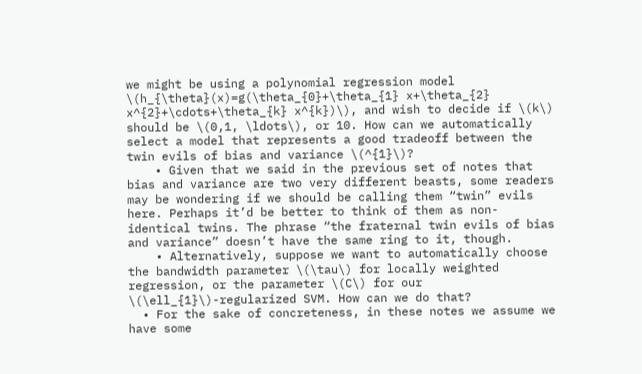we might be using a polynomial regression model \(h_{\theta}(x)=g(\theta_{0}+\theta_{1} x+\theta_{2} x^{2}+\cdots+\theta_{k} x^{k})\), and wish to decide if \(k\) should be \(0,1, \ldots\), or 10. How can we automatically select a model that represents a good tradeoff between the twin evils of bias and variance \(^{1}\)?
    • Given that we said in the previous set of notes that bias and variance are two very different beasts, some readers may be wondering if we should be calling them “twin” evils here. Perhaps it’d be better to think of them as non-identical twins. The phrase “the fraternal twin evils of bias and variance” doesn’t have the same ring to it, though.
    • Alternatively, suppose we want to automatically choose the bandwidth parameter \(\tau\) for locally weighted regression, or the parameter \(C\) for our \(\ell_{1}\)-regularized SVM. How can we do that?
  • For the sake of concreteness, in these notes we assume we have some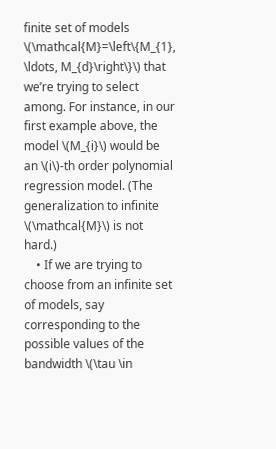finite set of models \(\mathcal{M}=\left\{M_{1}, \ldots, M_{d}\right\}\) that we’re trying to select among. For instance, in our first example above, the model \(M_{i}\) would be an \(i\)-th order polynomial regression model. (The generalization to infinite \(\mathcal{M}\) is not hard.)
    • If we are trying to choose from an infinite set of models, say corresponding to the possible values of the bandwidth \(\tau \in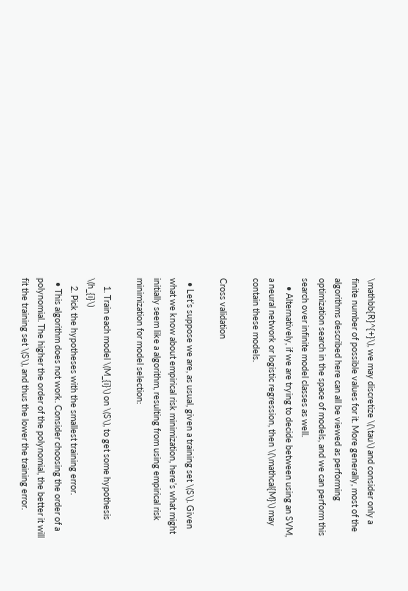\mathbb{R}^{+}\), we may discretize \(\tau\) and consider only a finite number of possible values for it. More generally, most of the algorithms described here can all be viewed as performing optimization search in the space of models, and we can perform this search over infinite model classes as well.
    • Alternatively, if we are trying to decide between using an SVM, a neural network or logistic regression, then \(\mathcal{M}\) may contain these models.

Cross validation

  • Let’s suppose we are, as usual, given a training set \(S\). Given what we know about empirical risk minimization, here’s what might initially seem like a algorithm, resulting from using empirical risk minimization for model selection:

    1. Train each model \(M_{i}\) on \(S\), to get some hypothesis \(h_{i}\)
    2. Pick the hypotheses with the smallest training error.
  • This algorithm does not work. Consider choosing the order of a polynomial. The higher the order of the polynomial, the better it will fit the training set \(S\), and thus the lower the training error.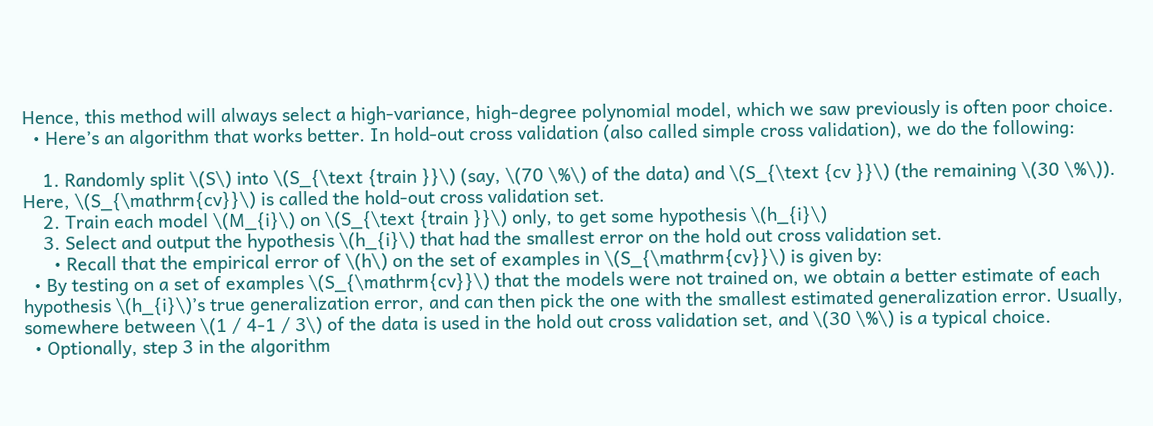Hence, this method will always select a high-variance, high-degree polynomial model, which we saw previously is often poor choice.
  • Here’s an algorithm that works better. In hold-out cross validation (also called simple cross validation), we do the following:

    1. Randomly split \(S\) into \(S_{\text {train }}\) (say, \(70 \%\) of the data) and \(S_{\text {cv }}\) (the remaining \(30 \%\)). Here, \(S_{\mathrm{cv}}\) is called the hold-out cross validation set.
    2. Train each model \(M_{i}\) on \(S_{\text {train }}\) only, to get some hypothesis \(h_{i}\)
    3. Select and output the hypothesis \(h_{i}\) that had the smallest error on the hold out cross validation set.
      • Recall that the empirical error of \(h\) on the set of examples in \(S_{\mathrm{cv}}\) is given by:
  • By testing on a set of examples \(S_{\mathrm{cv}}\) that the models were not trained on, we obtain a better estimate of each hypothesis \(h_{i}\)’s true generalization error, and can then pick the one with the smallest estimated generalization error. Usually, somewhere between \(1 / 4-1 / 3\) of the data is used in the hold out cross validation set, and \(30 \%\) is a typical choice.
  • Optionally, step 3 in the algorithm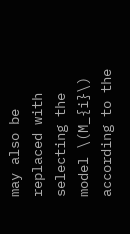may also be replaced with selecting the model \(M_{i}\) according to the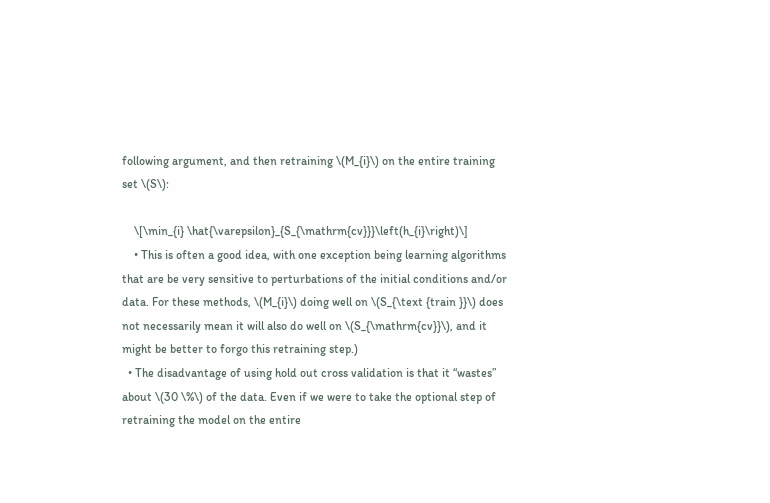following argument, and then retraining \(M_{i}\) on the entire training set \(S\):

    \[\min_{i} \hat{\varepsilon}_{S_{\mathrm{cv}}}\left(h_{i}\right)\]
    • This is often a good idea, with one exception being learning algorithms that are be very sensitive to perturbations of the initial conditions and/or data. For these methods, \(M_{i}\) doing well on \(S_{\text {train }}\) does not necessarily mean it will also do well on \(S_{\mathrm{cv}}\), and it might be better to forgo this retraining step.)
  • The disadvantage of using hold out cross validation is that it “wastes” about \(30 \%\) of the data. Even if we were to take the optional step of retraining the model on the entire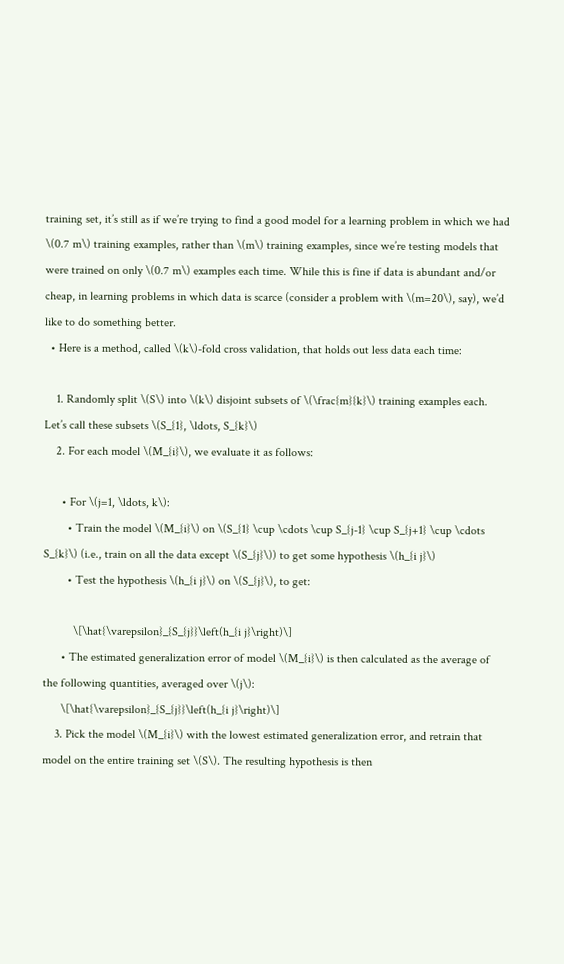training set, it’s still as if we’re trying to find a good model for a learning problem in which we had \(0.7 m\) training examples, rather than \(m\) training examples, since we’re testing models that were trained on only \(0.7 m\) examples each time. While this is fine if data is abundant and/or cheap, in learning problems in which data is scarce (consider a problem with \(m=20\), say), we’d like to do something better.
  • Here is a method, called \(k\)-fold cross validation, that holds out less data each time:

    1. Randomly split \(S\) into \(k\) disjoint subsets of \(\frac{m}{k}\) training examples each. Let’s call these subsets \(S_{1}, \ldots, S_{k}\)
    2. For each model \(M_{i}\), we evaluate it as follows:

      • For \(j=1, \ldots, k\):
        • Train the model \(M_{i}\) on \(S_{1} \cup \cdots \cup S_{j-1} \cup S_{j+1} \cup \cdots S_{k}\) (i.e., train on all the data except \(S_{j}\)) to get some hypothesis \(h_{i j}\)
        • Test the hypothesis \(h_{i j}\) on \(S_{j}\), to get:

          \[\hat{\varepsilon}_{S_{j}}\left(h_{i j}\right)\]
      • The estimated generalization error of model \(M_{i}\) is then calculated as the average of the following quantities, averaged over \(j\):
      \[\hat{\varepsilon}_{S_{j}}\left(h_{i j}\right)\]
    3. Pick the model \(M_{i}\) with the lowest estimated generalization error, and retrain that model on the entire training set \(S\). The resulting hypothesis is then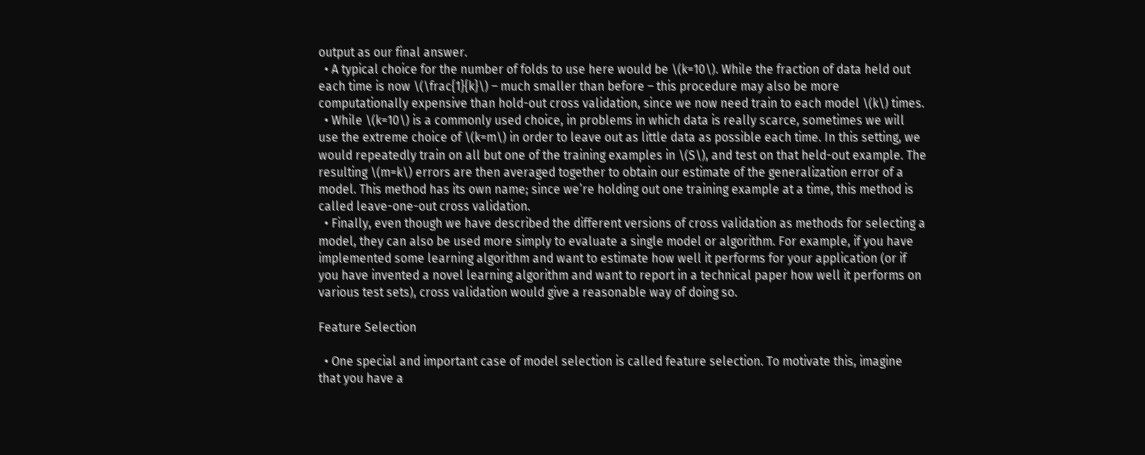output as our final answer.
  • A typical choice for the number of folds to use here would be \(k=10\). While the fraction of data held out each time is now \(\frac{1}{k}\) – much smaller than before – this procedure may also be more computationally expensive than hold-out cross validation, since we now need train to each model \(k\) times.
  • While \(k=10\) is a commonly used choice, in problems in which data is really scarce, sometimes we will use the extreme choice of \(k=m\) in order to leave out as little data as possible each time. In this setting, we would repeatedly train on all but one of the training examples in \(S\), and test on that held-out example. The resulting \(m=k\) errors are then averaged together to obtain our estimate of the generalization error of a model. This method has its own name; since we’re holding out one training example at a time, this method is called leave-one-out cross validation.
  • Finally, even though we have described the different versions of cross validation as methods for selecting a model, they can also be used more simply to evaluate a single model or algorithm. For example, if you have implemented some learning algorithm and want to estimate how well it performs for your application (or if you have invented a novel learning algorithm and want to report in a technical paper how well it performs on various test sets), cross validation would give a reasonable way of doing so.

Feature Selection

  • One special and important case of model selection is called feature selection. To motivate this, imagine that you have a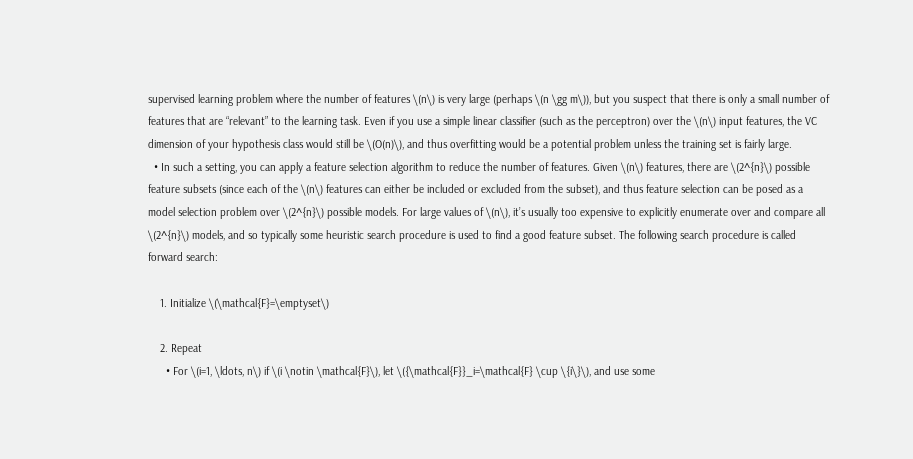supervised learning problem where the number of features \(n\) is very large (perhaps \(n \gg m\)), but you suspect that there is only a small number of features that are “relevant” to the learning task. Even if you use a simple linear classifier (such as the perceptron) over the \(n\) input features, the VC dimension of your hypothesis class would still be \(O(n)\), and thus overfitting would be a potential problem unless the training set is fairly large.
  • In such a setting, you can apply a feature selection algorithm to reduce the number of features. Given \(n\) features, there are \(2^{n}\) possible feature subsets (since each of the \(n\) features can either be included or excluded from the subset), and thus feature selection can be posed as a model selection problem over \(2^{n}\) possible models. For large values of \(n\), it’s usually too expensive to explicitly enumerate over and compare all \(2^{n}\) models, and so typically some heuristic search procedure is used to find a good feature subset. The following search procedure is called forward search:

    1. Initialize \(\mathcal{F}=\emptyset\)

    2. Repeat
      • For \(i=1, \ldots, n\) if \(i \notin \mathcal{F}\), let \({\mathcal{F}}_i=\mathcal{F} \cup \{i\}\), and use some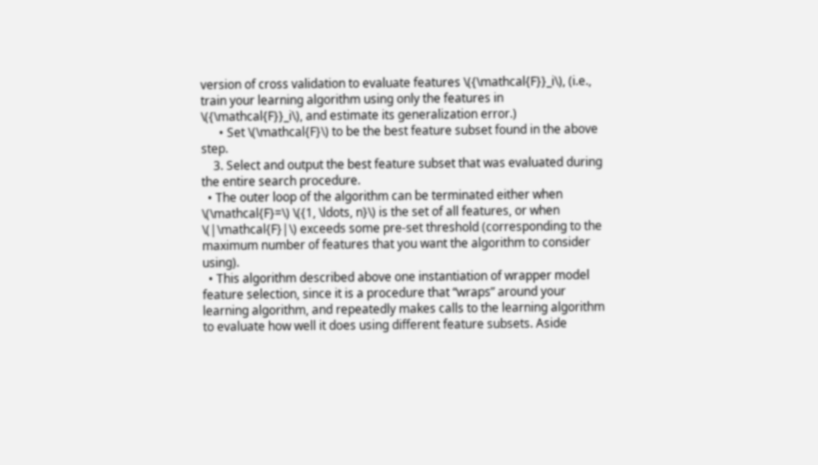version of cross validation to evaluate features \({\mathcal{F}}_i\), (i.e., train your learning algorithm using only the features in \({\mathcal{F}}_i\), and estimate its generalization error.)
      • Set \(\mathcal{F}\) to be the best feature subset found in the above step.
    3. Select and output the best feature subset that was evaluated during the entire search procedure.
  • The outer loop of the algorithm can be terminated either when \(\mathcal{F}=\) \({1, \ldots, n}\) is the set of all features, or when \(|\mathcal{F}|\) exceeds some pre-set threshold (corresponding to the maximum number of features that you want the algorithm to consider using).
  • This algorithm described above one instantiation of wrapper model feature selection, since it is a procedure that “wraps” around your learning algorithm, and repeatedly makes calls to the learning algorithm to evaluate how well it does using different feature subsets. Aside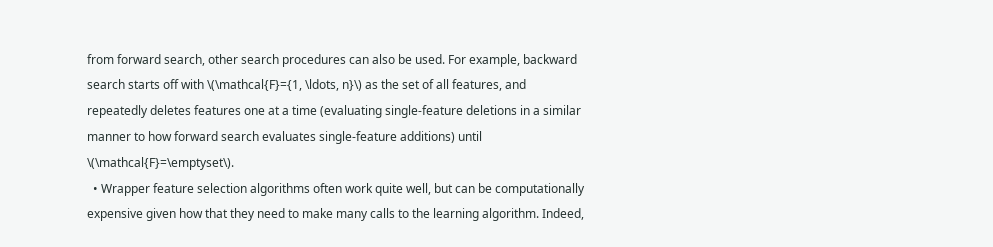from forward search, other search procedures can also be used. For example, backward search starts off with \(\mathcal{F}={1, \ldots, n}\) as the set of all features, and repeatedly deletes features one at a time (evaluating single-feature deletions in a similar manner to how forward search evaluates single-feature additions) until \(\mathcal{F}=\emptyset\).
  • Wrapper feature selection algorithms often work quite well, but can be computationally expensive given how that they need to make many calls to the learning algorithm. Indeed,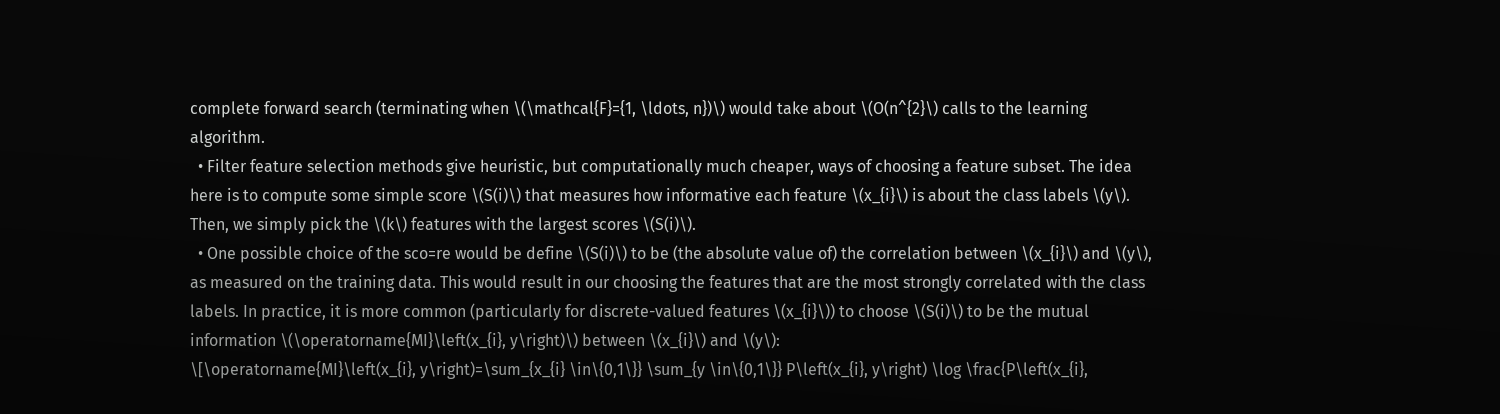complete forward search (terminating when \(\mathcal{F}={1, \ldots, n})\) would take about \(O(n^{2}\) calls to the learning algorithm.
  • Filter feature selection methods give heuristic, but computationally much cheaper, ways of choosing a feature subset. The idea here is to compute some simple score \(S(i)\) that measures how informative each feature \(x_{i}\) is about the class labels \(y\). Then, we simply pick the \(k\) features with the largest scores \(S(i)\).
  • One possible choice of the sco=re would be define \(S(i)\) to be (the absolute value of) the correlation between \(x_{i}\) and \(y\), as measured on the training data. This would result in our choosing the features that are the most strongly correlated with the class labels. In practice, it is more common (particularly for discrete-valued features \(x_{i}\)) to choose \(S(i)\) to be the mutual information \(\operatorname{MI}\left(x_{i}, y\right)\) between \(x_{i}\) and \(y\):
\[\operatorname{MI}\left(x_{i}, y\right)=\sum_{x_{i} \in\{0,1\}} \sum_{y \in\{0,1\}} P\left(x_{i}, y\right) \log \frac{P\left(x_{i},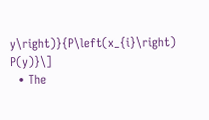y\right)}{P\left(x_{i}\right) P(y)}\]
  • The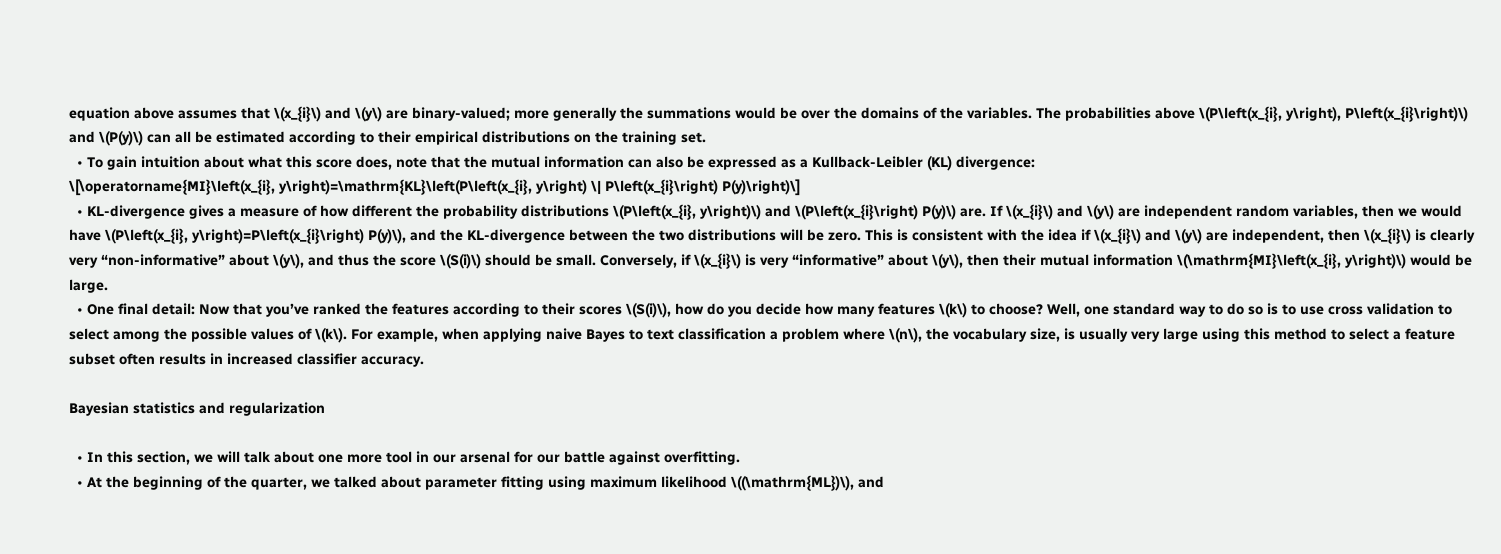equation above assumes that \(x_{i}\) and \(y\) are binary-valued; more generally the summations would be over the domains of the variables. The probabilities above \(P\left(x_{i}, y\right), P\left(x_{i}\right)\) and \(P(y)\) can all be estimated according to their empirical distributions on the training set.
  • To gain intuition about what this score does, note that the mutual information can also be expressed as a Kullback-Leibler (KL) divergence:
\[\operatorname{MI}\left(x_{i}, y\right)=\mathrm{KL}\left(P\left(x_{i}, y\right) \| P\left(x_{i}\right) P(y)\right)\]
  • KL-divergence gives a measure of how different the probability distributions \(P\left(x_{i}, y\right)\) and \(P\left(x_{i}\right) P(y)\) are. If \(x_{i}\) and \(y\) are independent random variables, then we would have \(P\left(x_{i}, y\right)=P\left(x_{i}\right) P(y)\), and the KL-divergence between the two distributions will be zero. This is consistent with the idea if \(x_{i}\) and \(y\) are independent, then \(x_{i}\) is clearly very “non-informative” about \(y\), and thus the score \(S(i)\) should be small. Conversely, if \(x_{i}\) is very “informative” about \(y\), then their mutual information \(\mathrm{MI}\left(x_{i}, y\right)\) would be large.
  • One final detail: Now that you’ve ranked the features according to their scores \(S(i)\), how do you decide how many features \(k\) to choose? Well, one standard way to do so is to use cross validation to select among the possible values of \(k\). For example, when applying naive Bayes to text classification a problem where \(n\), the vocabulary size, is usually very large using this method to select a feature subset often results in increased classifier accuracy.

Bayesian statistics and regularization

  • In this section, we will talk about one more tool in our arsenal for our battle against overfitting.
  • At the beginning of the quarter, we talked about parameter fitting using maximum likelihood \((\mathrm{ML})\), and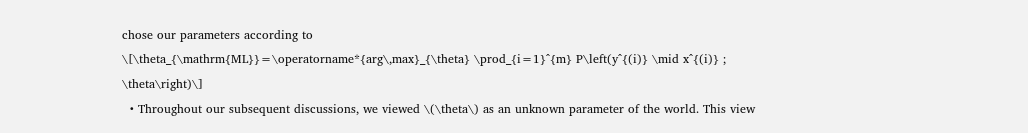chose our parameters according to
\[\theta_{\mathrm{ML}}=\operatorname*{arg\,max}_{\theta} \prod_{i=1}^{m} P\left(y^{(i)} \mid x^{(i)} ; \theta\right)\]
  • Throughout our subsequent discussions, we viewed \(\theta\) as an unknown parameter of the world. This view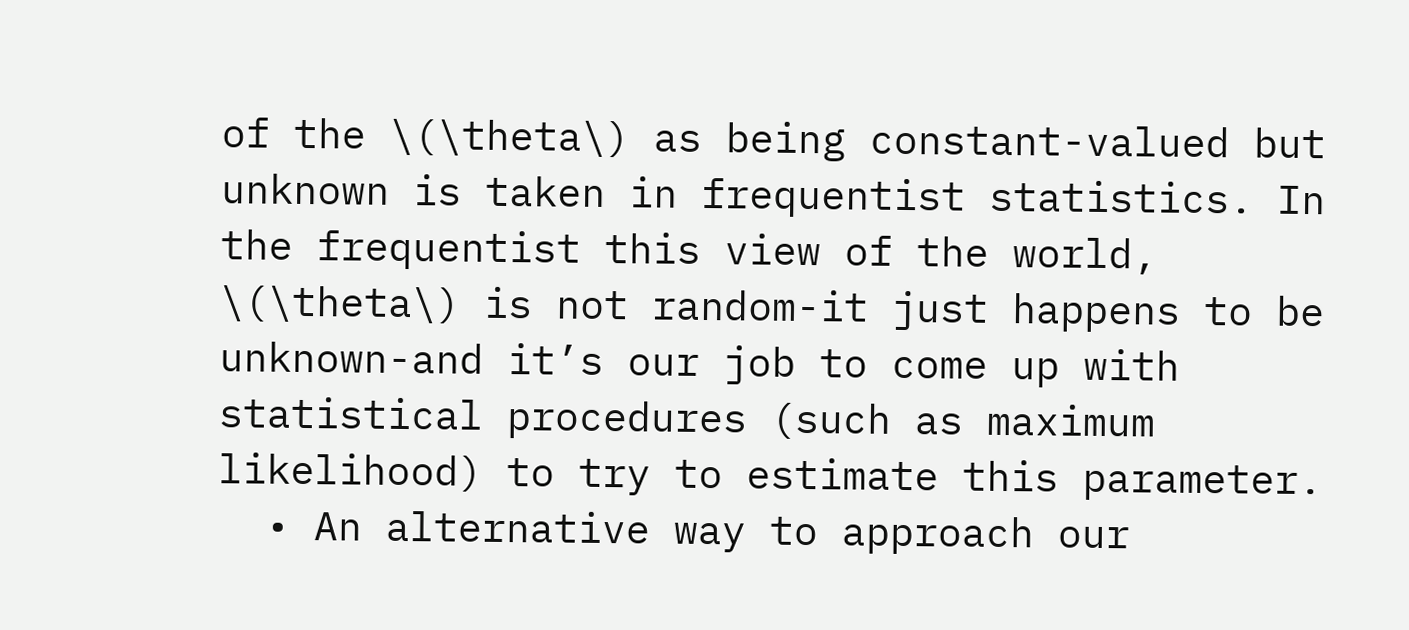of the \(\theta\) as being constant-valued but unknown is taken in frequentist statistics. In the frequentist this view of the world, \(\theta\) is not random-it just happens to be unknown-and it’s our job to come up with statistical procedures (such as maximum likelihood) to try to estimate this parameter.
  • An alternative way to approach our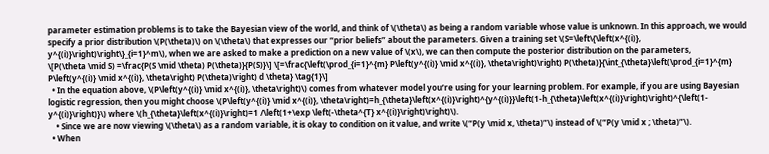parameter estimation problems is to take the Bayesian view of the world, and think of \(\theta\) as being a random variable whose value is unknown. In this approach, we would specify a prior distribution \(P(\theta)\) on \(\theta\) that expresses our “prior beliefs” about the parameters. Given a training set \(S=\left\{\left(x^{(i)}, y^{(i)}\right)\right\}_{i=1}^m\), when we are asked to make a prediction on a new value of \(x\), we can then compute the posterior distribution on the parameters,
\[P(\theta \mid S) =\frac{P(S \mid \theta) P(\theta)}{P(S)}\] \[=\frac{\left(\prod_{i=1}^{m} P\left(y^{(i)} \mid x^{(i)}, \theta\right)\right) P(\theta)}{\int_{\theta}\left(\prod_{i=1}^{m} P\left(y^{(i)} \mid x^{(i)}, \theta\right) P(\theta)\right) d \theta} \tag{1}\]
  • In the equation above, \(P\left(y^{(i)} \mid x^{(i)}, \theta\right)\) comes from whatever model you’re using for your learning problem. For example, if you are using Bayesian logistic regression, then you might choose \(P\left(y^{(i)} \mid x^{(i)}, \theta\right)=h_{\theta}\left(x^{(i)}\right)^{y^{(i)}}\left(1-h_{\theta}\left(x^{(i)}\right)\right)^{\left(1-y^{(i)}\right)}\) where \(h_{\theta}\left(x^{(i)}\right)=1 /\left(1+\exp \left(-\theta^{T} x^{(i)}\right)\right)\).
    • Since we are now viewing \(\theta\) as a random variable, it is okay to condition on it value, and write \(“P(y \mid x, \theta)”\) instead of \(“P(y \mid x ; \theta)”\).
  • When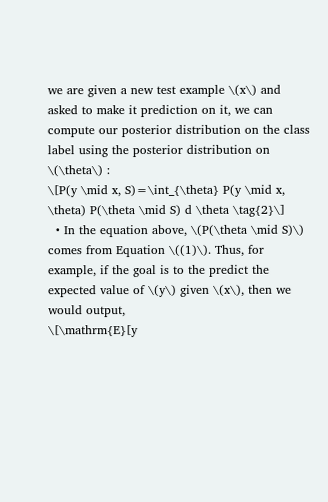we are given a new test example \(x\) and asked to make it prediction on it, we can compute our posterior distribution on the class label using the posterior distribution on \(\theta\) :
\[P(y \mid x, S)=\int_{\theta} P(y \mid x, \theta) P(\theta \mid S) d \theta \tag{2}\]
  • In the equation above, \(P(\theta \mid S)\) comes from Equation \((1)\). Thus, for example, if the goal is to the predict the expected value of \(y\) given \(x\), then we would output,
\[\mathrm{E}[y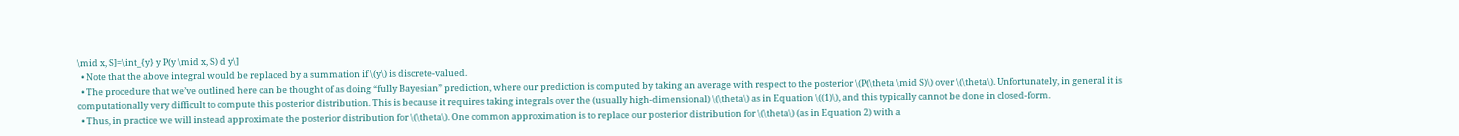\mid x, S]=\int_{y} y P(y \mid x, S) d y\]
  • Note that the above integral would be replaced by a summation if \(y\) is discrete-valued.
  • The procedure that we’ve outlined here can be thought of as doing “fully Bayesian” prediction, where our prediction is computed by taking an average with respect to the posterior \(P(\theta \mid S)\) over \(\theta\). Unfortunately, in general it is computationally very difficult to compute this posterior distribution. This is because it requires taking integrals over the (usually high-dimensional) \(\theta\) as in Equation \((1)\), and this typically cannot be done in closed-form.
  • Thus, in practice we will instead approximate the posterior distribution for \(\theta\). One common approximation is to replace our posterior distribution for \(\theta\) (as in Equation 2) with a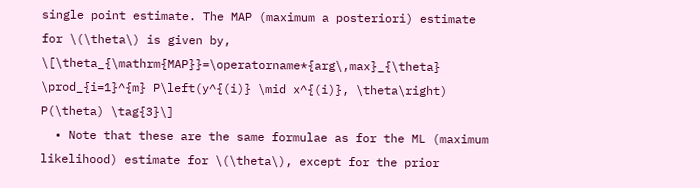single point estimate. The MAP (maximum a posteriori) estimate for \(\theta\) is given by,
\[\theta_{\mathrm{MAP}}=\operatorname*{arg\,max}_{\theta} \prod_{i=1}^{m} P\left(y^{(i)} \mid x^{(i)}, \theta\right) P(\theta) \tag{3}\]
  • Note that these are the same formulae as for the ML (maximum likelihood) estimate for \(\theta\), except for the prior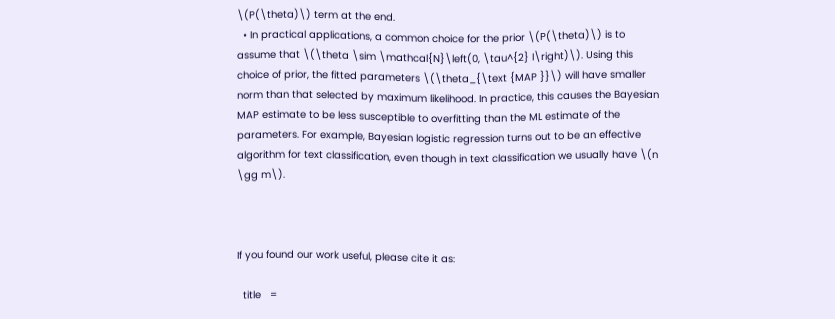\(P(\theta)\) term at the end.
  • In practical applications, a common choice for the prior \(P(\theta)\) is to assume that \(\theta \sim \mathcal{N}\left(0, \tau^{2} I\right)\). Using this choice of prior, the fitted parameters \(\theta_{\text {MAP }}\) will have smaller norm than that selected by maximum likelihood. In practice, this causes the Bayesian MAP estimate to be less susceptible to overfitting than the ML estimate of the parameters. For example, Bayesian logistic regression turns out to be an effective algorithm for text classification, even though in text classification we usually have \(n \gg m\).



If you found our work useful, please cite it as:

  title   =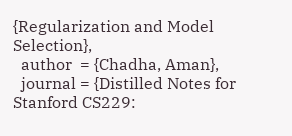{Regularization and Model Selection},
  author  = {Chadha, Aman},
  journal = {Distilled Notes for Stanford CS229: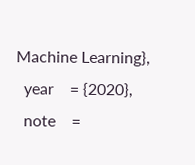Machine Learning},
  year    = {2020},
  note    =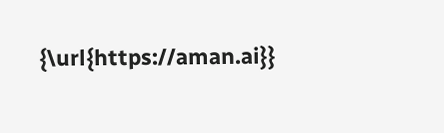{\url{https://aman.ai}}